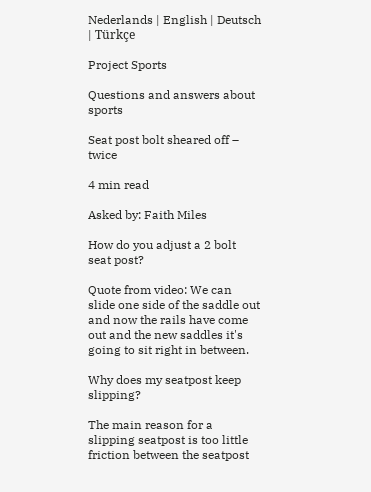Nederlands | English | Deutsch | Türkçe

Project Sports

Questions and answers about sports

Seat post bolt sheared off – twice

4 min read

Asked by: Faith Miles

How do you adjust a 2 bolt seat post?

Quote from video: We can slide one side of the saddle out and now the rails have come out and the new saddles it's going to sit right in between.

Why does my seatpost keep slipping?

The main reason for a slipping seatpost is too little friction between the seatpost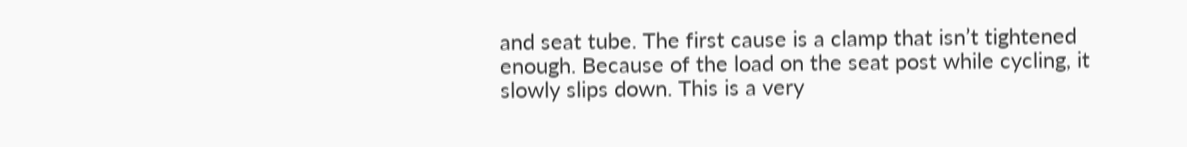and seat tube. The first cause is a clamp that isn’t tightened enough. Because of the load on the seat post while cycling, it slowly slips down. This is a very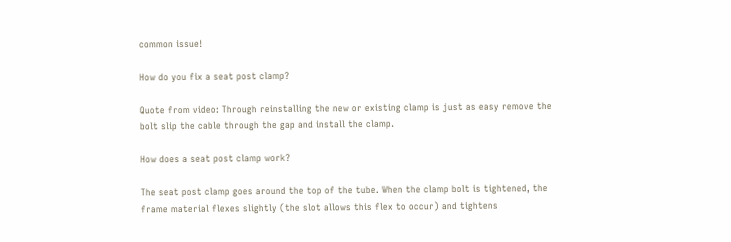common issue!

How do you fix a seat post clamp?

Quote from video: Through reinstalling the new or existing clamp is just as easy remove the bolt slip the cable through the gap and install the clamp.

How does a seat post clamp work?

The seat post clamp goes around the top of the tube. When the clamp bolt is tightened, the frame material flexes slightly (the slot allows this flex to occur) and tightens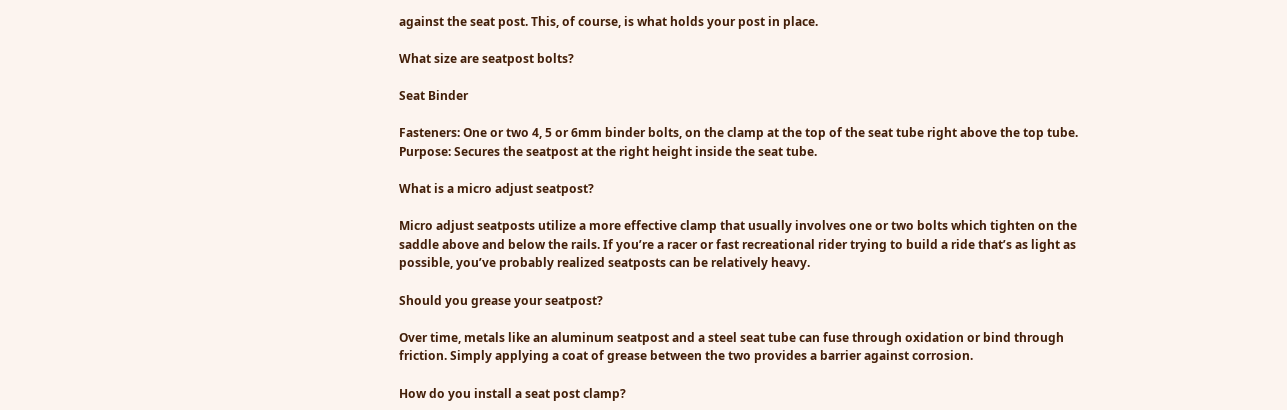against the seat post. This, of course, is what holds your post in place.

What size are seatpost bolts?

Seat Binder

Fasteners: One or two 4, 5 or 6mm binder bolts, on the clamp at the top of the seat tube right above the top tube. Purpose: Secures the seatpost at the right height inside the seat tube.

What is a micro adjust seatpost?

Micro adjust seatposts utilize a more effective clamp that usually involves one or two bolts which tighten on the saddle above and below the rails. If you’re a racer or fast recreational rider trying to build a ride that’s as light as possible, you’ve probably realized seatposts can be relatively heavy.

Should you grease your seatpost?

Over time, metals like an aluminum seatpost and a steel seat tube can fuse through oxidation or bind through friction. Simply applying a coat of grease between the two provides a barrier against corrosion.

How do you install a seat post clamp?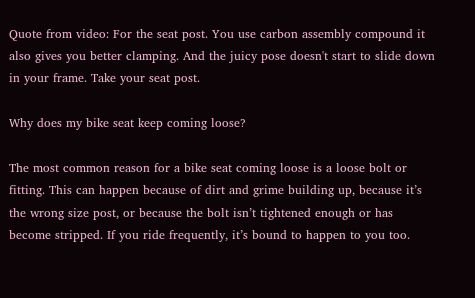Quote from video: For the seat post. You use carbon assembly compound it also gives you better clamping. And the juicy pose doesn't start to slide down in your frame. Take your seat post.

Why does my bike seat keep coming loose?

The most common reason for a bike seat coming loose is a loose bolt or fitting. This can happen because of dirt and grime building up, because it’s the wrong size post, or because the bolt isn’t tightened enough or has become stripped. If you ride frequently, it’s bound to happen to you too.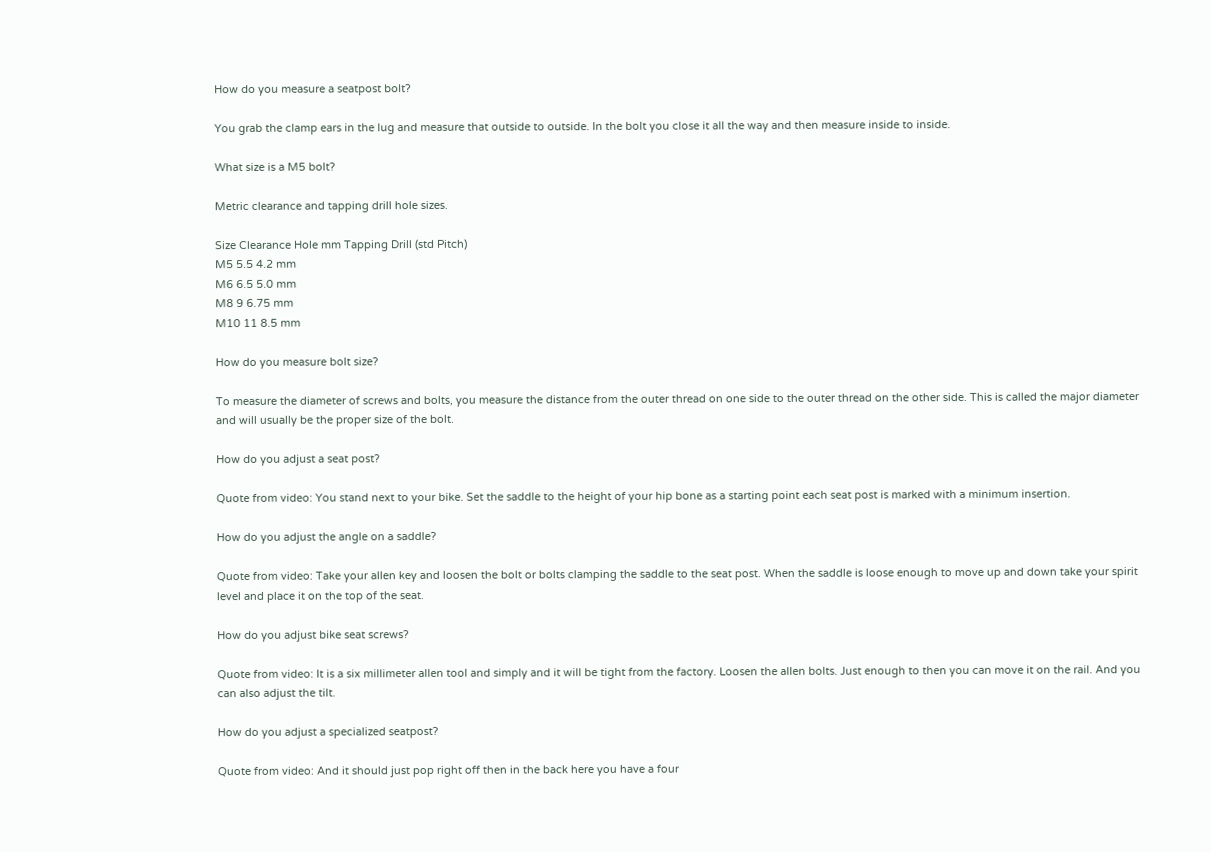How do you measure a seatpost bolt?

You grab the clamp ears in the lug and measure that outside to outside. In the bolt you close it all the way and then measure inside to inside.

What size is a M5 bolt?

Metric clearance and tapping drill hole sizes.

Size Clearance Hole mm Tapping Drill (std Pitch)
M5 5.5 4.2 mm
M6 6.5 5.0 mm
M8 9 6.75 mm
M10 11 8.5 mm

How do you measure bolt size?

To measure the diameter of screws and bolts, you measure the distance from the outer thread on one side to the outer thread on the other side. This is called the major diameter and will usually be the proper size of the bolt.

How do you adjust a seat post?

Quote from video: You stand next to your bike. Set the saddle to the height of your hip bone as a starting point each seat post is marked with a minimum insertion.

How do you adjust the angle on a saddle?

Quote from video: Take your allen key and loosen the bolt or bolts clamping the saddle to the seat post. When the saddle is loose enough to move up and down take your spirit level and place it on the top of the seat.

How do you adjust bike seat screws?

Quote from video: It is a six millimeter allen tool and simply and it will be tight from the factory. Loosen the allen bolts. Just enough to then you can move it on the rail. And you can also adjust the tilt.

How do you adjust a specialized seatpost?

Quote from video: And it should just pop right off then in the back here you have a four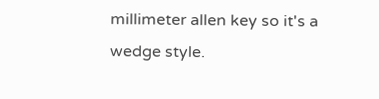millimeter allen key so it's a wedge style.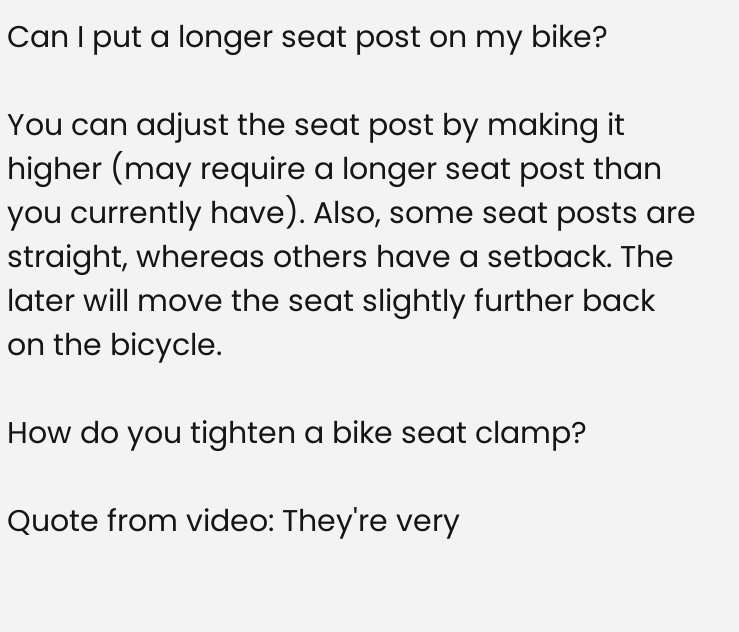Can I put a longer seat post on my bike?

You can adjust the seat post by making it higher (may require a longer seat post than you currently have). Also, some seat posts are straight, whereas others have a setback. The later will move the seat slightly further back on the bicycle.

How do you tighten a bike seat clamp?

Quote from video: They're very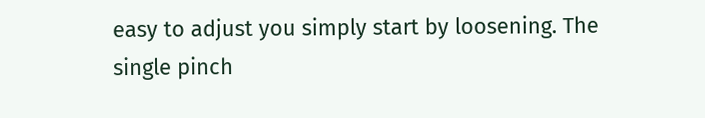easy to adjust you simply start by loosening. The single pinch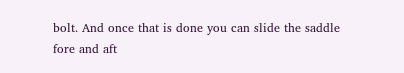bolt. And once that is done you can slide the saddle fore and aft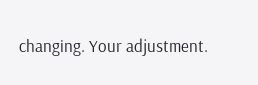changing. Your adjustment.